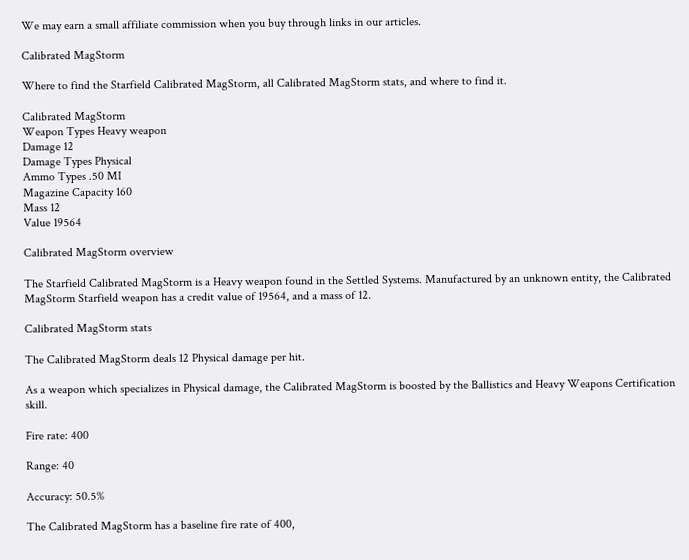We may earn a small affiliate commission when you buy through links in our articles.

Calibrated MagStorm

Where to find the Starfield Calibrated MagStorm, all Calibrated MagStorm stats, and where to find it.

Calibrated MagStorm
Weapon Types Heavy weapon
Damage 12
Damage Types Physical
Ammo Types .50 MI
Magazine Capacity 160
Mass 12
Value 19564

Calibrated MagStorm overview

The Starfield Calibrated MagStorm is a Heavy weapon found in the Settled Systems. Manufactured by an unknown entity, the Calibrated MagStorm Starfield weapon has a credit value of 19564, and a mass of 12.

Calibrated MagStorm stats

The Calibrated MagStorm deals 12 Physical damage per hit.

As a weapon which specializes in Physical damage, the Calibrated MagStorm is boosted by the Ballistics and Heavy Weapons Certification skill.

Fire rate: 400

Range: 40

Accuracy: 50.5%

The Calibrated MagStorm has a baseline fire rate of 400,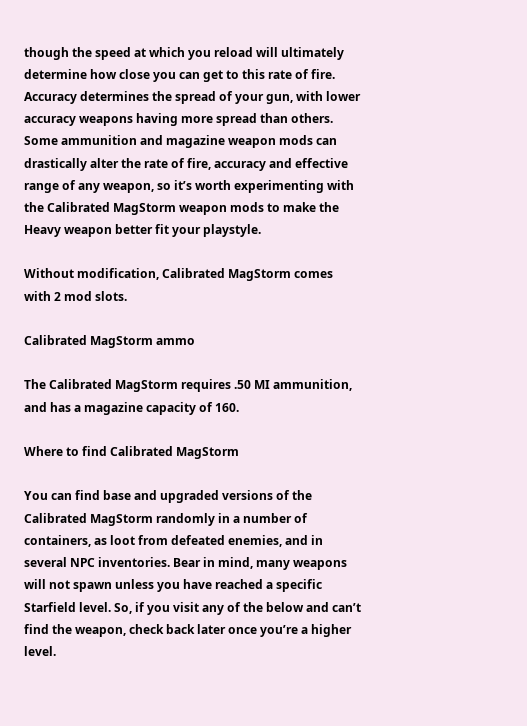though the speed at which you reload will ultimately determine how close you can get to this rate of fire. Accuracy determines the spread of your gun, with lower accuracy weapons having more spread than others. Some ammunition and magazine weapon mods can drastically alter the rate of fire, accuracy and effective range of any weapon, so it’s worth experimenting with the Calibrated MagStorm weapon mods to make the Heavy weapon better fit your playstyle.

Without modification, Calibrated MagStorm comes with 2 mod slots.

Calibrated MagStorm ammo

The Calibrated MagStorm requires .50 MI ammunition, and has a magazine capacity of 160.

Where to find Calibrated MagStorm

You can find base and upgraded versions of the Calibrated MagStorm randomly in a number of containers, as loot from defeated enemies, and in several NPC inventories. Bear in mind, many weapons will not spawn unless you have reached a specific Starfield level. So, if you visit any of the below and can’t find the weapon, check back later once you’re a higher level.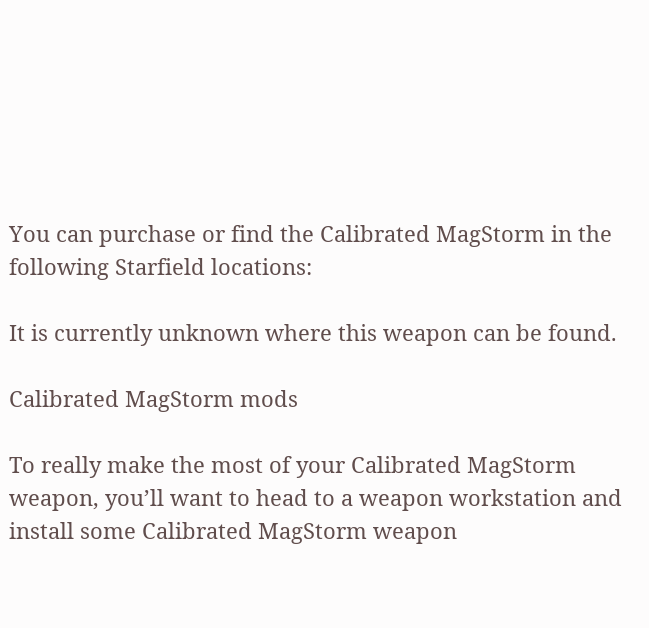You can purchase or find the Calibrated MagStorm in the following Starfield locations:

It is currently unknown where this weapon can be found.

Calibrated MagStorm mods

To really make the most of your Calibrated MagStorm weapon, you’ll want to head to a weapon workstation and install some Calibrated MagStorm weapon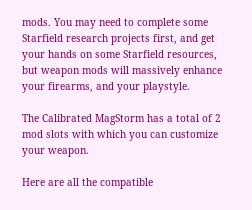mods. You may need to complete some Starfield research projects first, and get your hands on some Starfield resources, but weapon mods will massively enhance your firearms, and your playstyle.

The Calibrated MagStorm has a total of 2 mod slots with which you can customize your weapon.

Here are all the compatible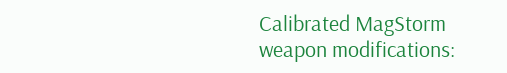Calibrated MagStorm weapon modifications: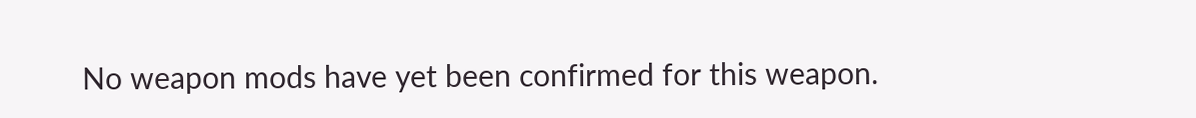No weapon mods have yet been confirmed for this weapon.